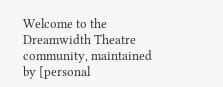Welcome to the Dreamwidth Theatre community, maintained by [personal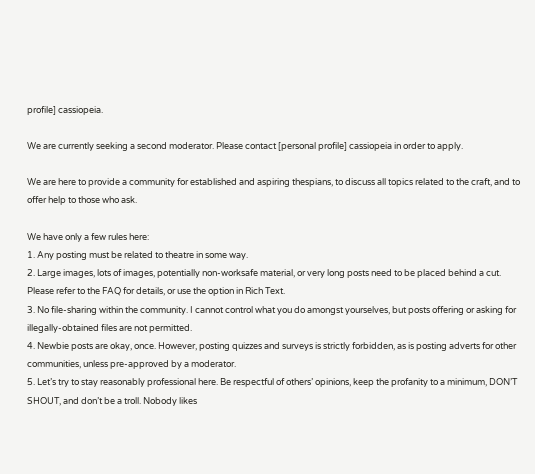profile] cassiopeia.

We are currently seeking a second moderator. Please contact [personal profile] cassiopeia in order to apply.

We are here to provide a community for established and aspiring thespians, to discuss all topics related to the craft, and to offer help to those who ask.

We have only a few rules here:
1. Any posting must be related to theatre in some way.
2. Large images, lots of images, potentially non-worksafe material, or very long posts need to be placed behind a cut. Please refer to the FAQ for details, or use the option in Rich Text.
3. No file-sharing within the community. I cannot control what you do amongst yourselves, but posts offering or asking for illegally-obtained files are not permitted.
4. Newbie posts are okay, once. However, posting quizzes and surveys is strictly forbidden, as is posting adverts for other communities, unless pre-approved by a moderator.
5. Let’s try to stay reasonably professional here. Be respectful of others’ opinions, keep the profanity to a minimum, DON’T SHOUT, and don’t be a troll. Nobody likes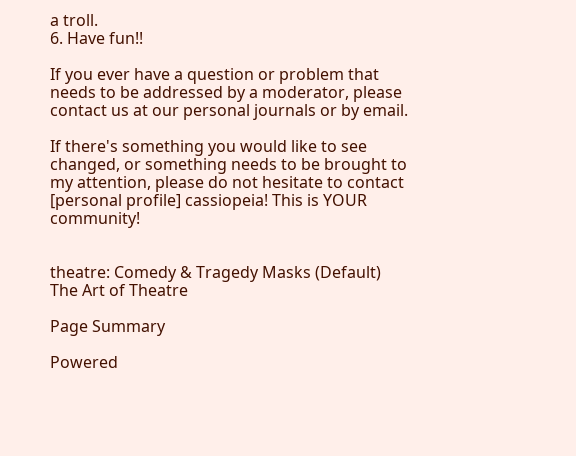a troll.
6. Have fun!!

If you ever have a question or problem that needs to be addressed by a moderator, please contact us at our personal journals or by email.

If there's something you would like to see changed, or something needs to be brought to my attention, please do not hesitate to contact [personal profile] cassiopeia! This is YOUR community!


theatre: Comedy & Tragedy Masks (Default)
The Art of Theatre

Page Summary

Powered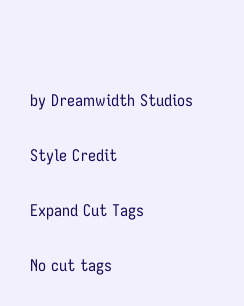by Dreamwidth Studios

Style Credit

Expand Cut Tags

No cut tags